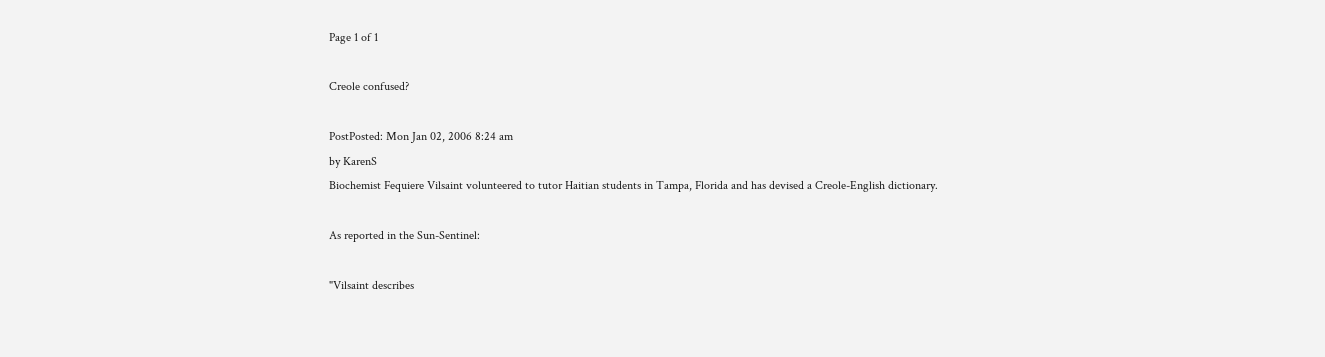Page 1 of 1

Creole confused?

PostPosted: Mon Jan 02, 2006 8:24 am
by KarenS
Biochemist Fequiere Vilsaint volunteered to tutor Haitian students in Tampa, Florida and has devised a Creole-English dictionary.

As reported in the Sun-Sentinel:

"Vilsaint describes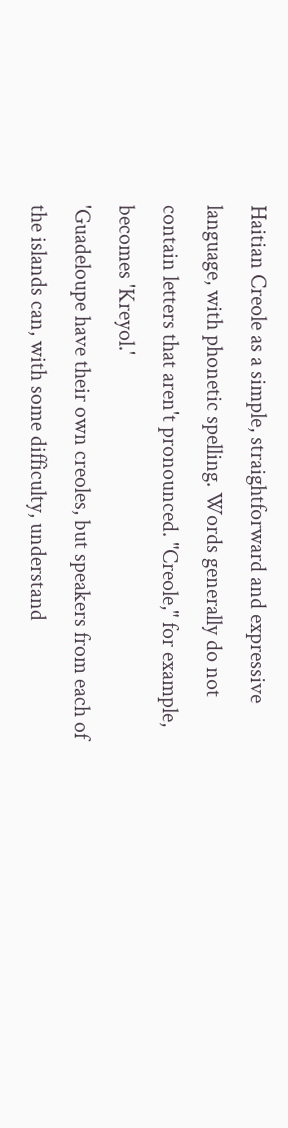Haitian Creole as a simple, straightforward and expressive language, with phonetic spelling. Words generally do not contain letters that aren't pronounced. "Creole," for example, becomes 'Kreyol.'
'Guadeloupe have their own creoles, but speakers from each of the islands can, with some difficulty, understand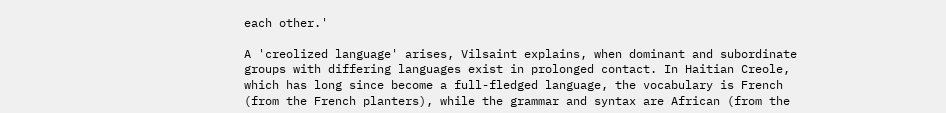each other.'

A 'creolized language' arises, Vilsaint explains, when dominant and subordinate groups with differing languages exist in prolonged contact. In Haitian Creole, which has long since become a full-fledged language, the vocabulary is French (from the French planters), while the grammar and syntax are African (from the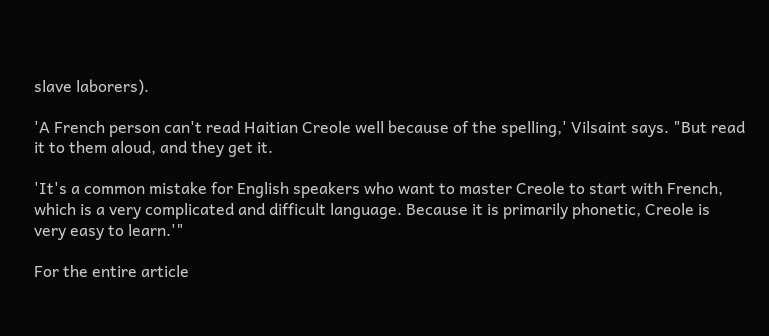slave laborers).

'A French person can't read Haitian Creole well because of the spelling,' Vilsaint says. "But read it to them aloud, and they get it.

'It's a common mistake for English speakers who want to master Creole to start with French, which is a very complicated and difficult language. Because it is primarily phonetic, Creole is very easy to learn.'"

For the entire article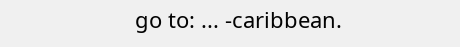go to: ... -caribbean.